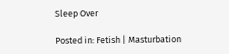Sleep Over

Posted in: Fetish | Masturbation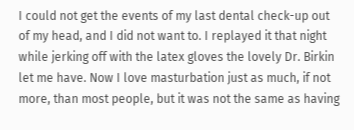I could not get the events of my last dental check-up out of my head, and I did not want to. I replayed it that night while jerking off with the latex gloves the lovely Dr. Birkin let me have. Now I love masturbation just as much, if not more, than most people, but it was not the same as having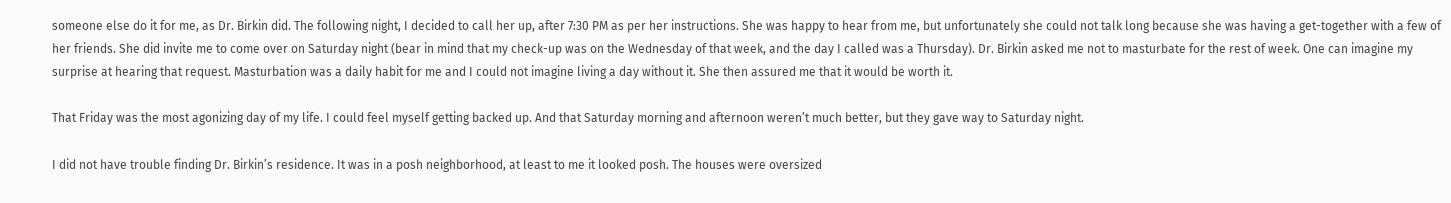someone else do it for me, as Dr. Birkin did. The following night, I decided to call her up, after 7:30 PM as per her instructions. She was happy to hear from me, but unfortunately she could not talk long because she was having a get-together with a few of her friends. She did invite me to come over on Saturday night (bear in mind that my check-up was on the Wednesday of that week, and the day I called was a Thursday). Dr. Birkin asked me not to masturbate for the rest of week. One can imagine my surprise at hearing that request. Masturbation was a daily habit for me and I could not imagine living a day without it. She then assured me that it would be worth it.

That Friday was the most agonizing day of my life. I could feel myself getting backed up. And that Saturday morning and afternoon weren’t much better, but they gave way to Saturday night.

I did not have trouble finding Dr. Birkin’s residence. It was in a posh neighborhood, at least to me it looked posh. The houses were oversized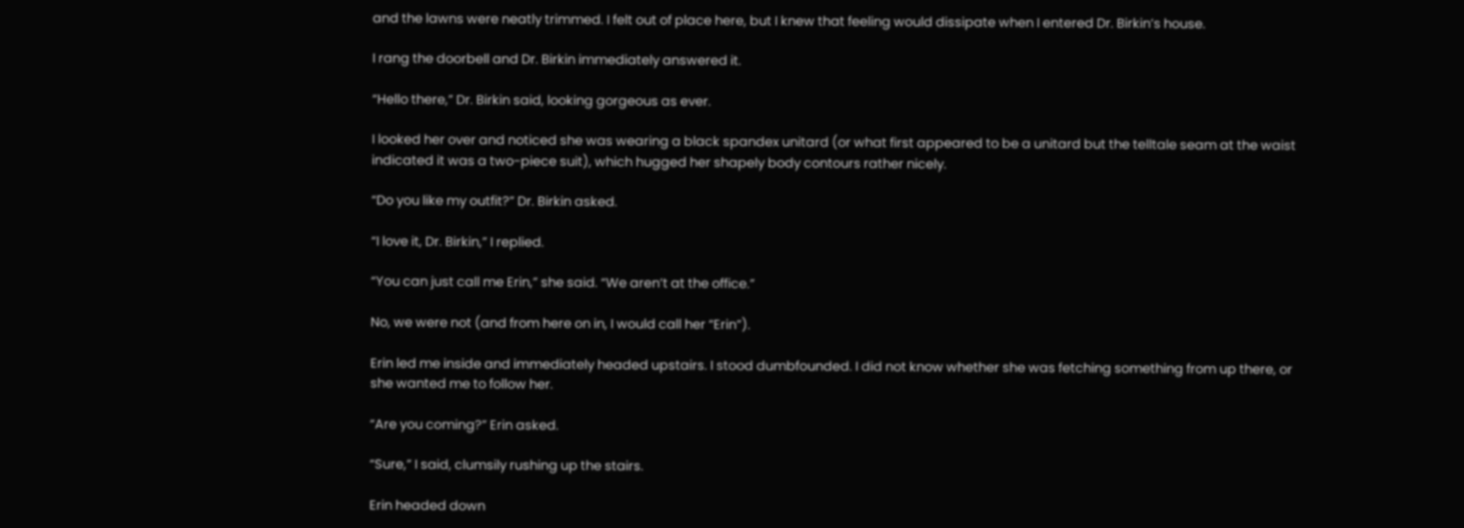and the lawns were neatly trimmed. I felt out of place here, but I knew that feeling would dissipate when I entered Dr. Birkin’s house.

I rang the doorbell and Dr. Birkin immediately answered it.

“Hello there,” Dr. Birkin said, looking gorgeous as ever.

I looked her over and noticed she was wearing a black spandex unitard (or what first appeared to be a unitard but the telltale seam at the waist indicated it was a two-piece suit), which hugged her shapely body contours rather nicely.

“Do you like my outfit?” Dr. Birkin asked.

“I love it, Dr. Birkin,” I replied.

“You can just call me Erin,” she said. “We aren’t at the office.”

No, we were not (and from here on in, I would call her “Erin”).

Erin led me inside and immediately headed upstairs. I stood dumbfounded. I did not know whether she was fetching something from up there, or she wanted me to follow her.

“Are you coming?” Erin asked.

“Sure,” I said, clumsily rushing up the stairs.

Erin headed down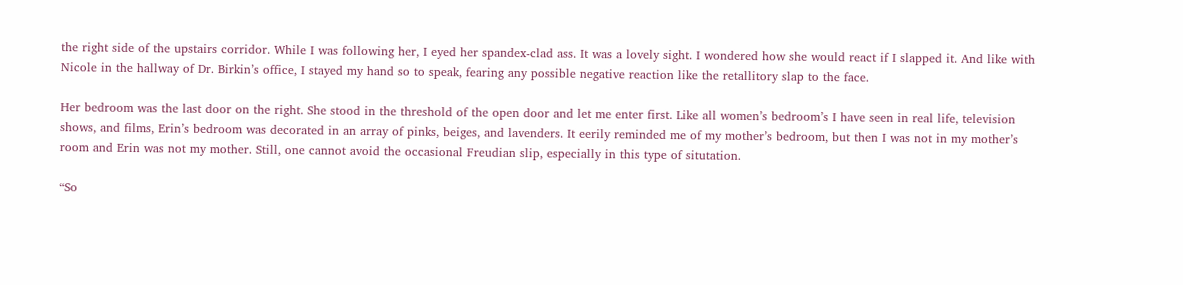the right side of the upstairs corridor. While I was following her, I eyed her spandex-clad ass. It was a lovely sight. I wondered how she would react if I slapped it. And like with Nicole in the hallway of Dr. Birkin’s office, I stayed my hand so to speak, fearing any possible negative reaction like the retallitory slap to the face.

Her bedroom was the last door on the right. She stood in the threshold of the open door and let me enter first. Like all women’s bedroom’s I have seen in real life, television shows, and films, Erin’s bedroom was decorated in an array of pinks, beiges, and lavenders. It eerily reminded me of my mother’s bedroom, but then I was not in my mother’s room and Erin was not my mother. Still, one cannot avoid the occasional Freudian slip, especially in this type of situtation.

“So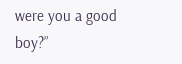were you a good boy?”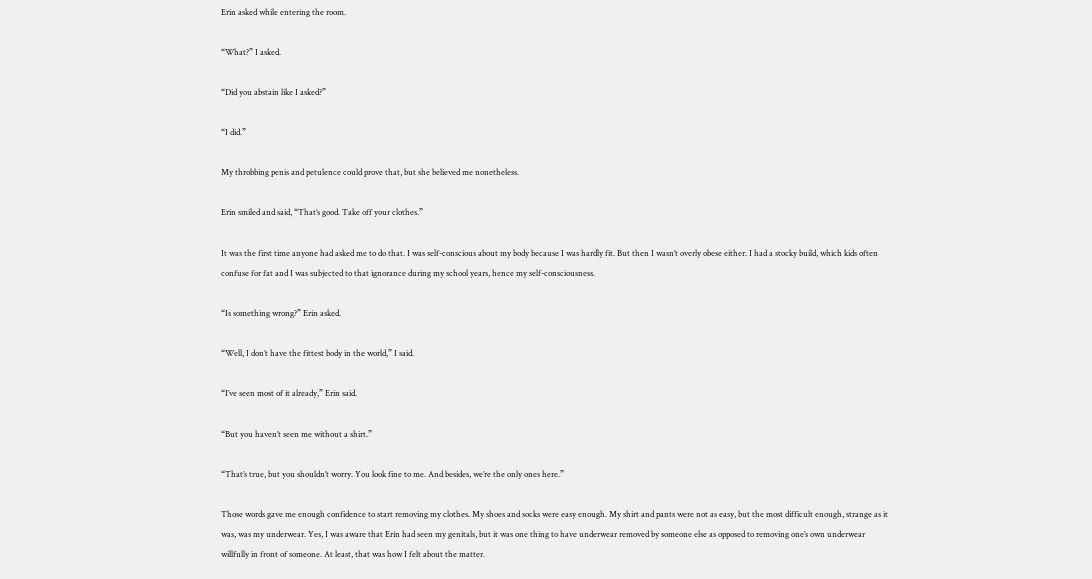Erin asked while entering the room.

“What?” I asked.

“Did you abstain like I asked?”

“I did.”

My throbbing penis and petulence could prove that, but she believed me nonetheless.

Erin smiled and said, “That’s good. Take off your clothes.”

It was the first time anyone had asked me to do that. I was self-conscious about my body because I was hardly fit. But then I wasn’t overly obese either. I had a stocky build, which kids often confuse for fat and I was subjected to that ignorance during my school years, hence my self-consciousness.

“Is something wrong?” Erin asked.

“Well, I don’t have the fittest body in the world,” I said.

“I’ve seen most of it already,” Erin said.

“But you haven’t seen me without a shirt.”

“That’s true, but you shouldn’t worry. You look fine to me. And besides, we’re the only ones here.”

Those words gave me enough confidence to start removing my clothes. My shoes and socks were easy enough. My shirt and pants were not as easy, but the most difficult enough, strange as it was, was my underwear. Yes, I was aware that Erin had seen my genitals, but it was one thing to have underwear removed by someone else as opposed to removing one’s own underwear willfully in front of someone. At least, that was how I felt about the matter.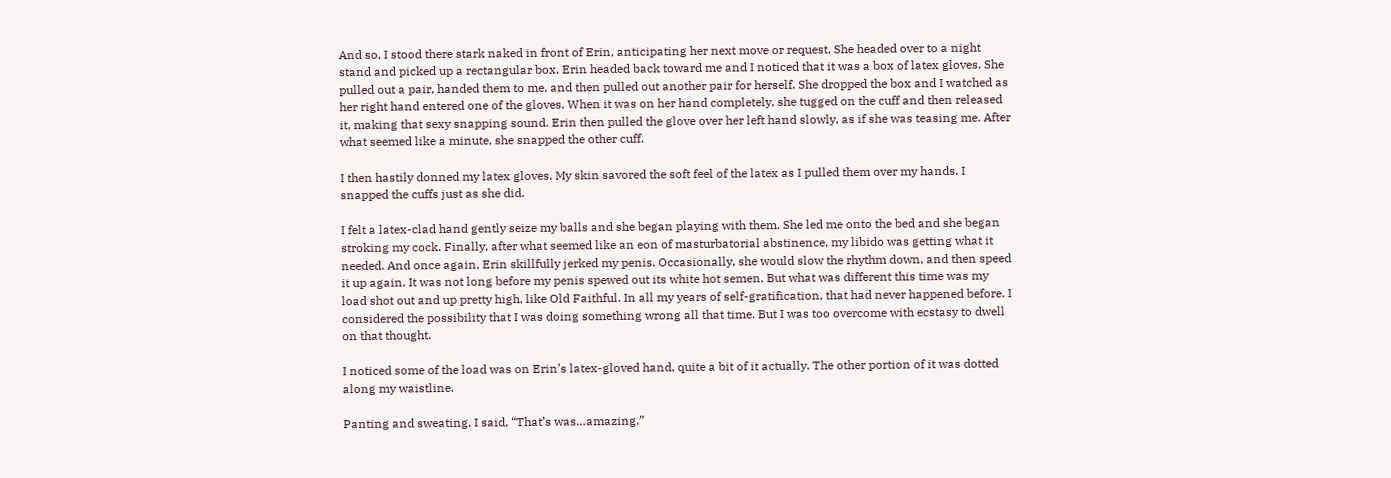And so, I stood there stark naked in front of Erin, anticipating her next move or request. She headed over to a night stand and picked up a rectangular box. Erin headed back toward me and I noticed that it was a box of latex gloves. She pulled out a pair, handed them to me, and then pulled out another pair for herself. She dropped the box and I watched as her right hand entered one of the gloves. When it was on her hand completely, she tugged on the cuff and then released it, making that sexy snapping sound. Erin then pulled the glove over her left hand slowly, as if she was teasing me. After what seemed like a minute, she snapped the other cuff.

I then hastily donned my latex gloves. My skin savored the soft feel of the latex as I pulled them over my hands. I snapped the cuffs just as she did.

I felt a latex-clad hand gently seize my balls and she began playing with them. She led me onto the bed and she began stroking my cock. Finally, after what seemed like an eon of masturbatorial abstinence, my libido was getting what it needed. And once again, Erin skillfully jerked my penis. Occasionally, she would slow the rhythm down, and then speed it up again. It was not long before my penis spewed out its white hot semen. But what was different this time was my load shot out and up pretty high, like Old Faithful. In all my years of self-gratification, that had never happened before. I considered the possibility that I was doing something wrong all that time. But I was too overcome with ecstasy to dwell on that thought.

I noticed some of the load was on Erin’s latex-gloved hand, quite a bit of it actually. The other portion of it was dotted along my waistline.

Panting and sweating, I said, “That’s was…amazing.”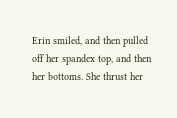Erin smiled, and then pulled off her spandex top, and then her bottoms. She thrust her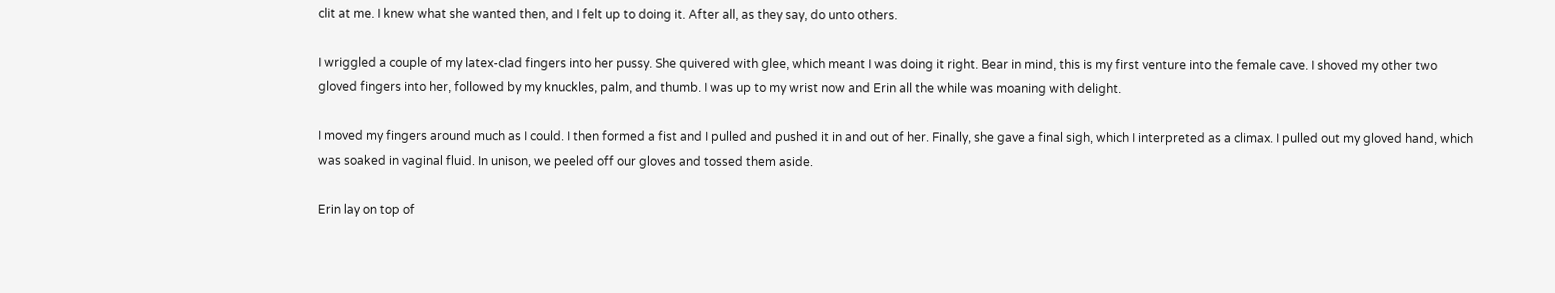clit at me. I knew what she wanted then, and I felt up to doing it. After all, as they say, do unto others.

I wriggled a couple of my latex-clad fingers into her pussy. She quivered with glee, which meant I was doing it right. Bear in mind, this is my first venture into the female cave. I shoved my other two gloved fingers into her, followed by my knuckles, palm, and thumb. I was up to my wrist now and Erin all the while was moaning with delight.

I moved my fingers around much as I could. I then formed a fist and I pulled and pushed it in and out of her. Finally, she gave a final sigh, which I interpreted as a climax. I pulled out my gloved hand, which was soaked in vaginal fluid. In unison, we peeled off our gloves and tossed them aside.

Erin lay on top of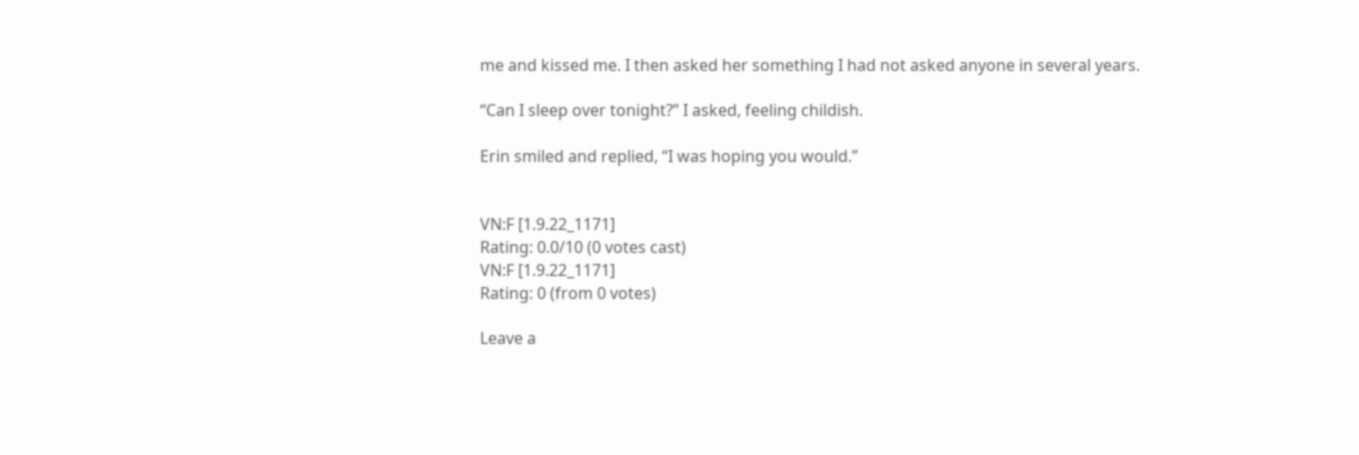me and kissed me. I then asked her something I had not asked anyone in several years.

“Can I sleep over tonight?” I asked, feeling childish.

Erin smiled and replied, “I was hoping you would.”


VN:F [1.9.22_1171]
Rating: 0.0/10 (0 votes cast)
VN:F [1.9.22_1171]
Rating: 0 (from 0 votes)

Leave a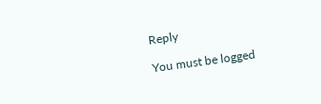Reply

You must be logged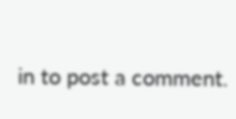in to post a comment.